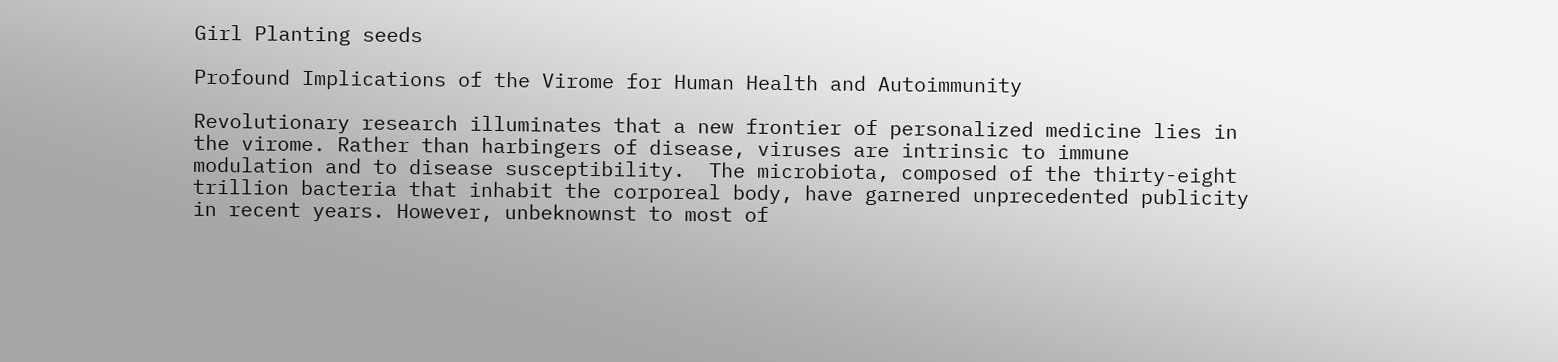Girl Planting seeds

Profound Implications of the Virome for Human Health and Autoimmunity

Revolutionary research illuminates that a new frontier of personalized medicine lies in the virome. Rather than harbingers of disease, viruses are intrinsic to immune modulation and to disease susceptibility.  The microbiota, composed of the thirty-eight trillion bacteria that inhabit the corporeal body, have garnered unprecedented publicity in recent years. However, unbeknownst to most of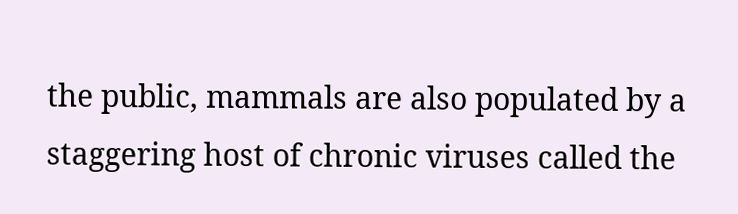the public, mammals are also populated by a staggering host of chronic viruses called the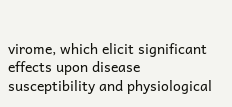virome, which elicit significant effects upon disease susceptibility and physiological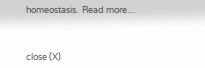homeostasis.  Read more....



close (X)